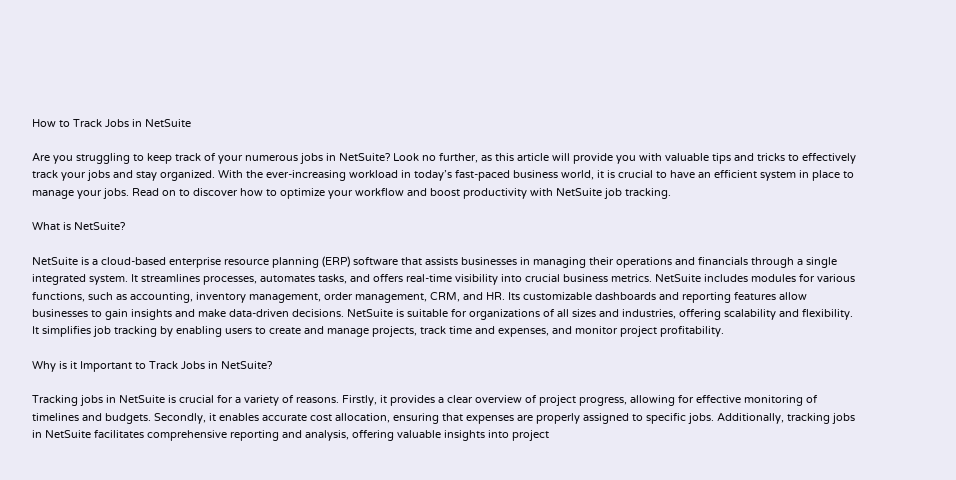How to Track Jobs in NetSuite

Are you struggling to keep track of your numerous jobs in NetSuite? Look no further, as this article will provide you with valuable tips and tricks to effectively track your jobs and stay organized. With the ever-increasing workload in today’s fast-paced business world, it is crucial to have an efficient system in place to manage your jobs. Read on to discover how to optimize your workflow and boost productivity with NetSuite job tracking.

What is NetSuite?

NetSuite is a cloud-based enterprise resource planning (ERP) software that assists businesses in managing their operations and financials through a single integrated system. It streamlines processes, automates tasks, and offers real-time visibility into crucial business metrics. NetSuite includes modules for various functions, such as accounting, inventory management, order management, CRM, and HR. Its customizable dashboards and reporting features allow businesses to gain insights and make data-driven decisions. NetSuite is suitable for organizations of all sizes and industries, offering scalability and flexibility. It simplifies job tracking by enabling users to create and manage projects, track time and expenses, and monitor project profitability.

Why is it Important to Track Jobs in NetSuite?

Tracking jobs in NetSuite is crucial for a variety of reasons. Firstly, it provides a clear overview of project progress, allowing for effective monitoring of timelines and budgets. Secondly, it enables accurate cost allocation, ensuring that expenses are properly assigned to specific jobs. Additionally, tracking jobs in NetSuite facilitates comprehensive reporting and analysis, offering valuable insights into project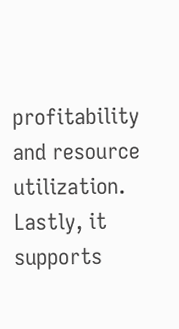profitability and resource utilization. Lastly, it supports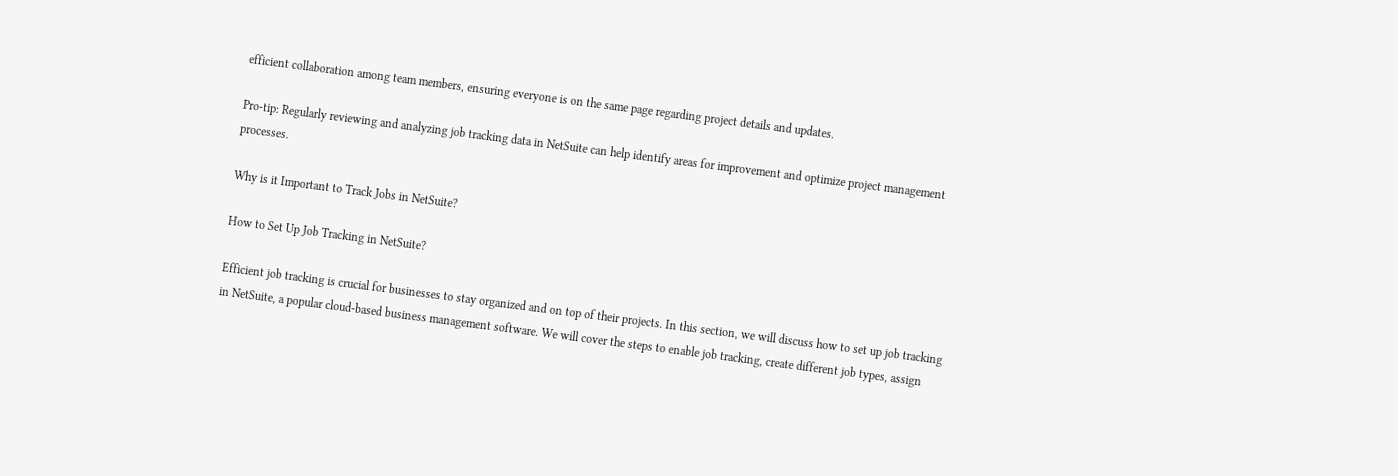efficient collaboration among team members, ensuring everyone is on the same page regarding project details and updates.

Pro-tip: Regularly reviewing and analyzing job tracking data in NetSuite can help identify areas for improvement and optimize project management processes.

Why is it Important to Track Jobs in NetSuite?

How to Set Up Job Tracking in NetSuite?

Efficient job tracking is crucial for businesses to stay organized and on top of their projects. In this section, we will discuss how to set up job tracking in NetSuite, a popular cloud-based business management software. We will cover the steps to enable job tracking, create different job types, assign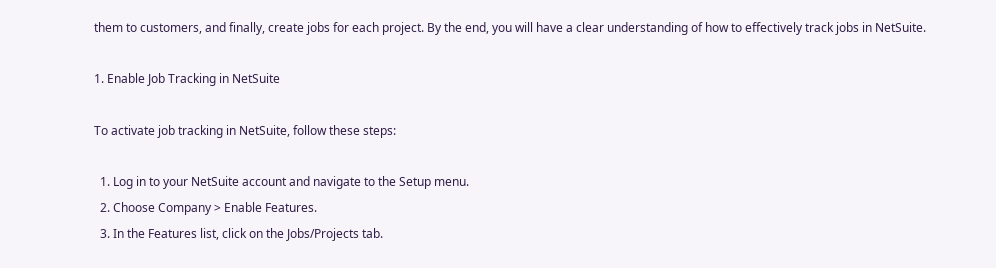them to customers, and finally, create jobs for each project. By the end, you will have a clear understanding of how to effectively track jobs in NetSuite.

1. Enable Job Tracking in NetSuite

To activate job tracking in NetSuite, follow these steps:

  1. Log in to your NetSuite account and navigate to the Setup menu.
  2. Choose Company > Enable Features.
  3. In the Features list, click on the Jobs/Projects tab.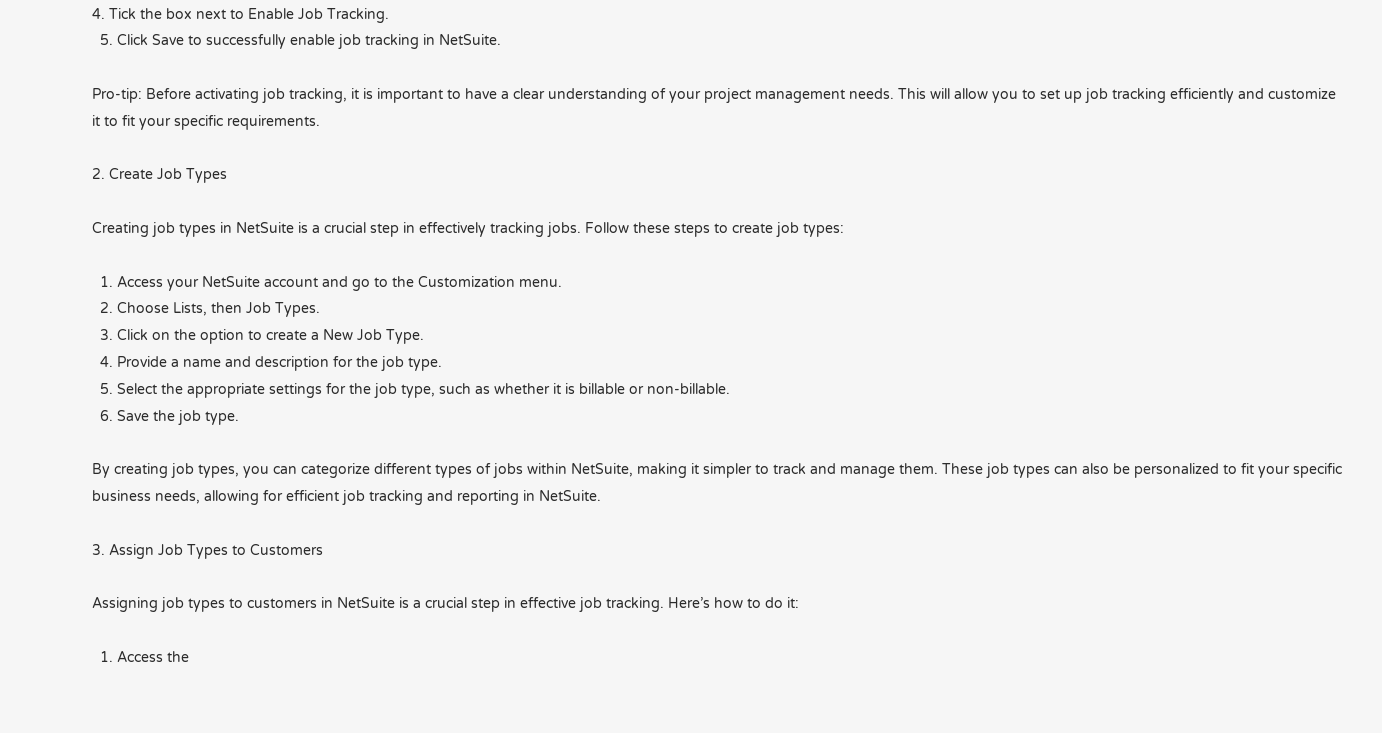4. Tick the box next to Enable Job Tracking.
  5. Click Save to successfully enable job tracking in NetSuite.

Pro-tip: Before activating job tracking, it is important to have a clear understanding of your project management needs. This will allow you to set up job tracking efficiently and customize it to fit your specific requirements.

2. Create Job Types

Creating job types in NetSuite is a crucial step in effectively tracking jobs. Follow these steps to create job types:

  1. Access your NetSuite account and go to the Customization menu.
  2. Choose Lists, then Job Types.
  3. Click on the option to create a New Job Type.
  4. Provide a name and description for the job type.
  5. Select the appropriate settings for the job type, such as whether it is billable or non-billable.
  6. Save the job type.

By creating job types, you can categorize different types of jobs within NetSuite, making it simpler to track and manage them. These job types can also be personalized to fit your specific business needs, allowing for efficient job tracking and reporting in NetSuite.

3. Assign Job Types to Customers

Assigning job types to customers in NetSuite is a crucial step in effective job tracking. Here’s how to do it:

  1. Access the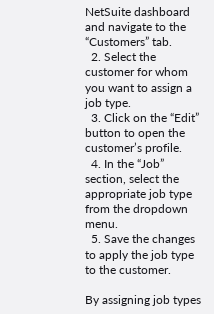NetSuite dashboard and navigate to the “Customers” tab.
  2. Select the customer for whom you want to assign a job type.
  3. Click on the “Edit” button to open the customer’s profile.
  4. In the “Job” section, select the appropriate job type from the dropdown menu.
  5. Save the changes to apply the job type to the customer.

By assigning job types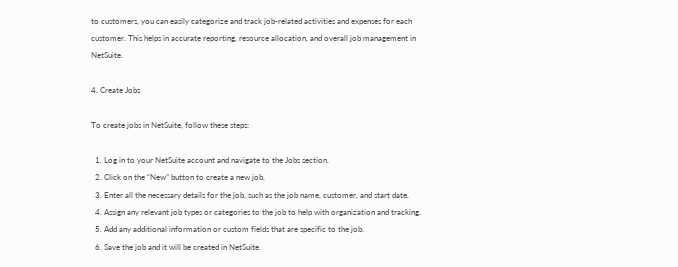to customers, you can easily categorize and track job-related activities and expenses for each customer. This helps in accurate reporting, resource allocation, and overall job management in NetSuite.

4. Create Jobs

To create jobs in NetSuite, follow these steps:

  1. Log in to your NetSuite account and navigate to the Jobs section.
  2. Click on the “New” button to create a new job.
  3. Enter all the necessary details for the job, such as the job name, customer, and start date.
  4. Assign any relevant job types or categories to the job to help with organization and tracking.
  5. Add any additional information or custom fields that are specific to the job.
  6. Save the job and it will be created in NetSuite.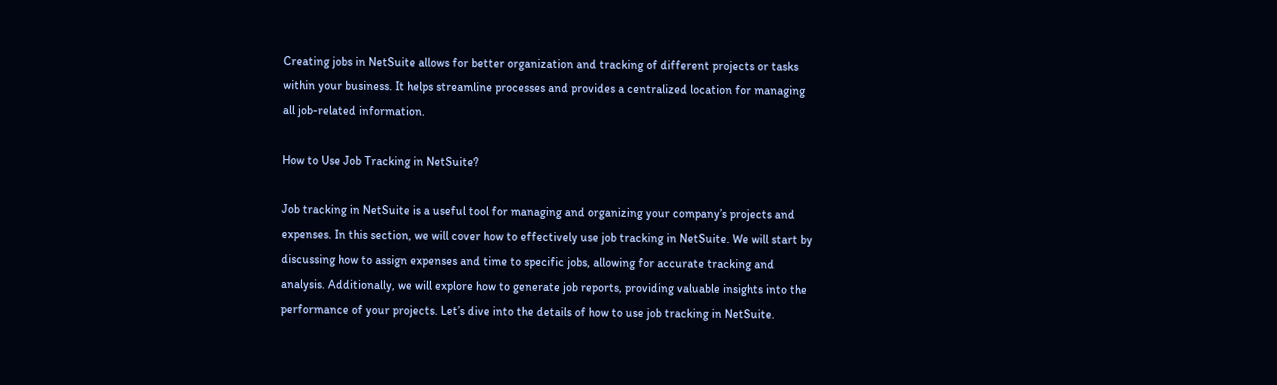Creating jobs in NetSuite allows for better organization and tracking of different projects or tasks within your business. It helps streamline processes and provides a centralized location for managing all job-related information.

How to Use Job Tracking in NetSuite?

Job tracking in NetSuite is a useful tool for managing and organizing your company’s projects and expenses. In this section, we will cover how to effectively use job tracking in NetSuite. We will start by discussing how to assign expenses and time to specific jobs, allowing for accurate tracking and analysis. Additionally, we will explore how to generate job reports, providing valuable insights into the performance of your projects. Let’s dive into the details of how to use job tracking in NetSuite.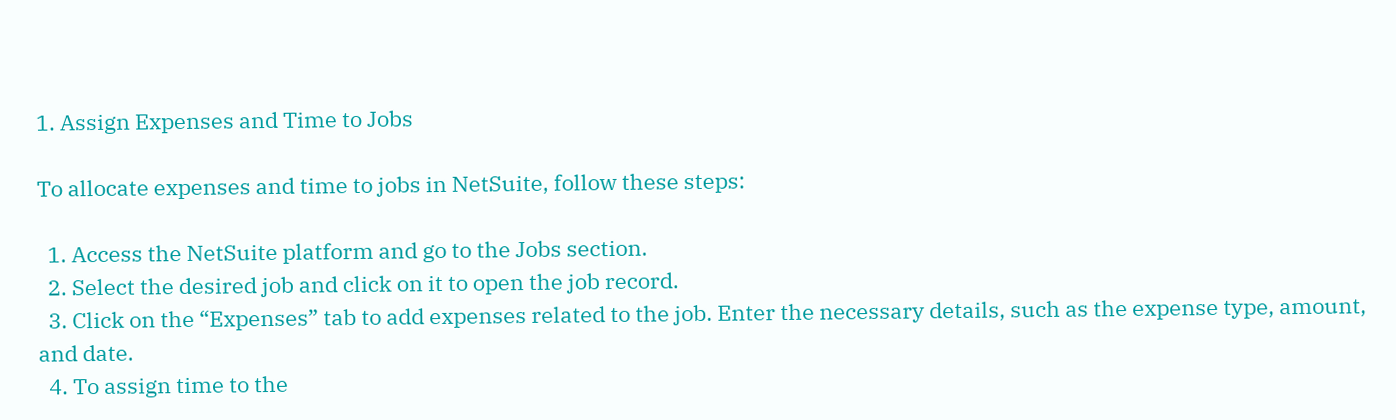1. Assign Expenses and Time to Jobs

To allocate expenses and time to jobs in NetSuite, follow these steps:

  1. Access the NetSuite platform and go to the Jobs section.
  2. Select the desired job and click on it to open the job record.
  3. Click on the “Expenses” tab to add expenses related to the job. Enter the necessary details, such as the expense type, amount, and date.
  4. To assign time to the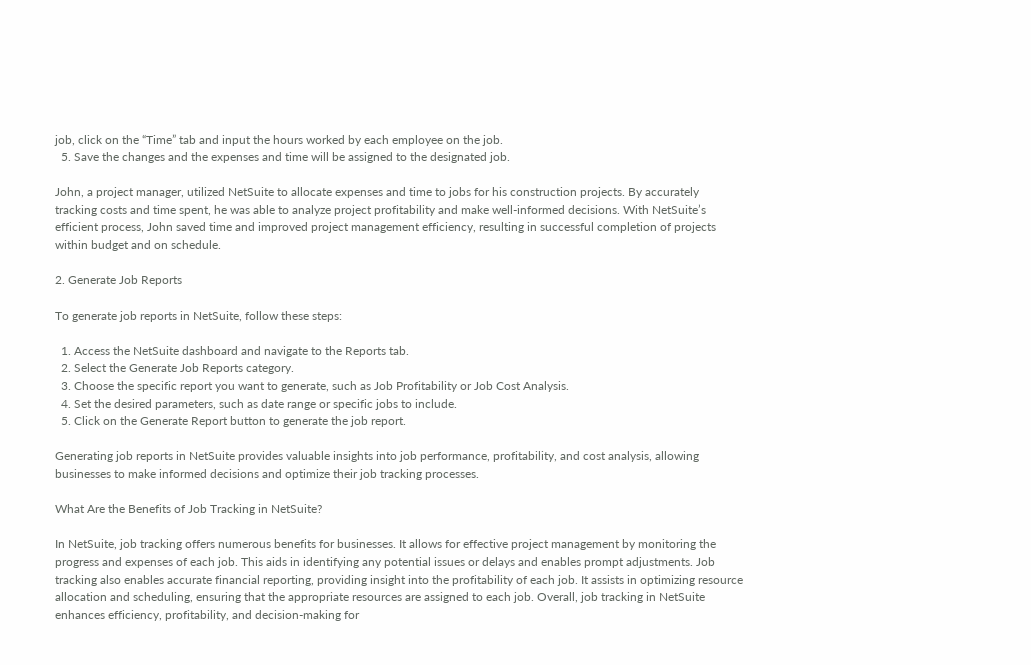job, click on the “Time” tab and input the hours worked by each employee on the job.
  5. Save the changes and the expenses and time will be assigned to the designated job.

John, a project manager, utilized NetSuite to allocate expenses and time to jobs for his construction projects. By accurately tracking costs and time spent, he was able to analyze project profitability and make well-informed decisions. With NetSuite’s efficient process, John saved time and improved project management efficiency, resulting in successful completion of projects within budget and on schedule.

2. Generate Job Reports

To generate job reports in NetSuite, follow these steps:

  1. Access the NetSuite dashboard and navigate to the Reports tab.
  2. Select the Generate Job Reports category.
  3. Choose the specific report you want to generate, such as Job Profitability or Job Cost Analysis.
  4. Set the desired parameters, such as date range or specific jobs to include.
  5. Click on the Generate Report button to generate the job report.

Generating job reports in NetSuite provides valuable insights into job performance, profitability, and cost analysis, allowing businesses to make informed decisions and optimize their job tracking processes.

What Are the Benefits of Job Tracking in NetSuite?

In NetSuite, job tracking offers numerous benefits for businesses. It allows for effective project management by monitoring the progress and expenses of each job. This aids in identifying any potential issues or delays and enables prompt adjustments. Job tracking also enables accurate financial reporting, providing insight into the profitability of each job. It assists in optimizing resource allocation and scheduling, ensuring that the appropriate resources are assigned to each job. Overall, job tracking in NetSuite enhances efficiency, profitability, and decision-making for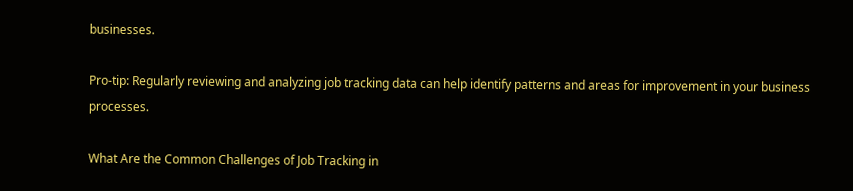businesses.

Pro-tip: Regularly reviewing and analyzing job tracking data can help identify patterns and areas for improvement in your business processes.

What Are the Common Challenges of Job Tracking in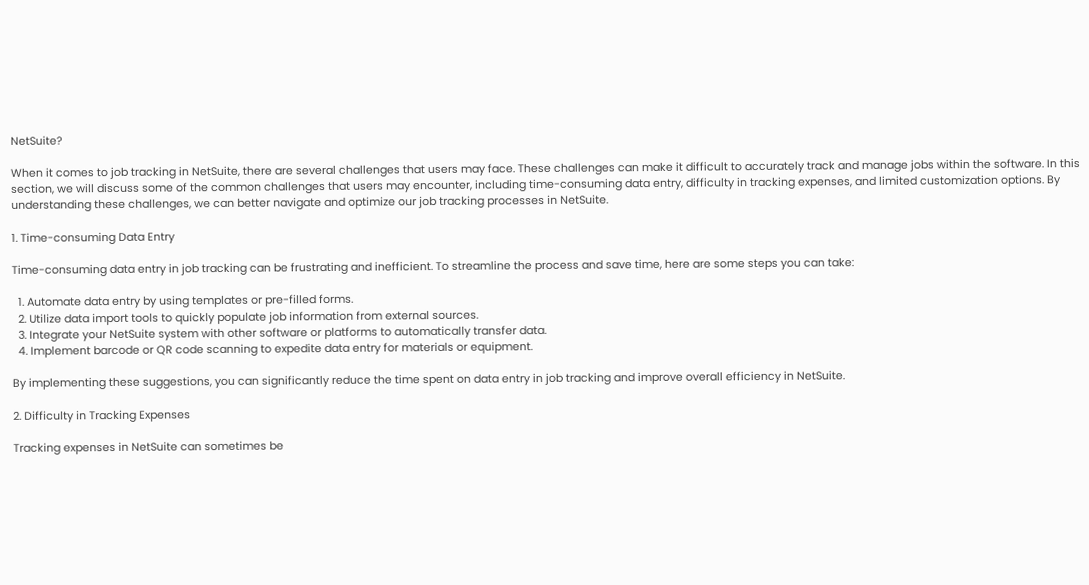NetSuite?

When it comes to job tracking in NetSuite, there are several challenges that users may face. These challenges can make it difficult to accurately track and manage jobs within the software. In this section, we will discuss some of the common challenges that users may encounter, including time-consuming data entry, difficulty in tracking expenses, and limited customization options. By understanding these challenges, we can better navigate and optimize our job tracking processes in NetSuite.

1. Time-consuming Data Entry

Time-consuming data entry in job tracking can be frustrating and inefficient. To streamline the process and save time, here are some steps you can take:

  1. Automate data entry by using templates or pre-filled forms.
  2. Utilize data import tools to quickly populate job information from external sources.
  3. Integrate your NetSuite system with other software or platforms to automatically transfer data.
  4. Implement barcode or QR code scanning to expedite data entry for materials or equipment.

By implementing these suggestions, you can significantly reduce the time spent on data entry in job tracking and improve overall efficiency in NetSuite.

2. Difficulty in Tracking Expenses

Tracking expenses in NetSuite can sometimes be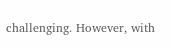challenging. However, with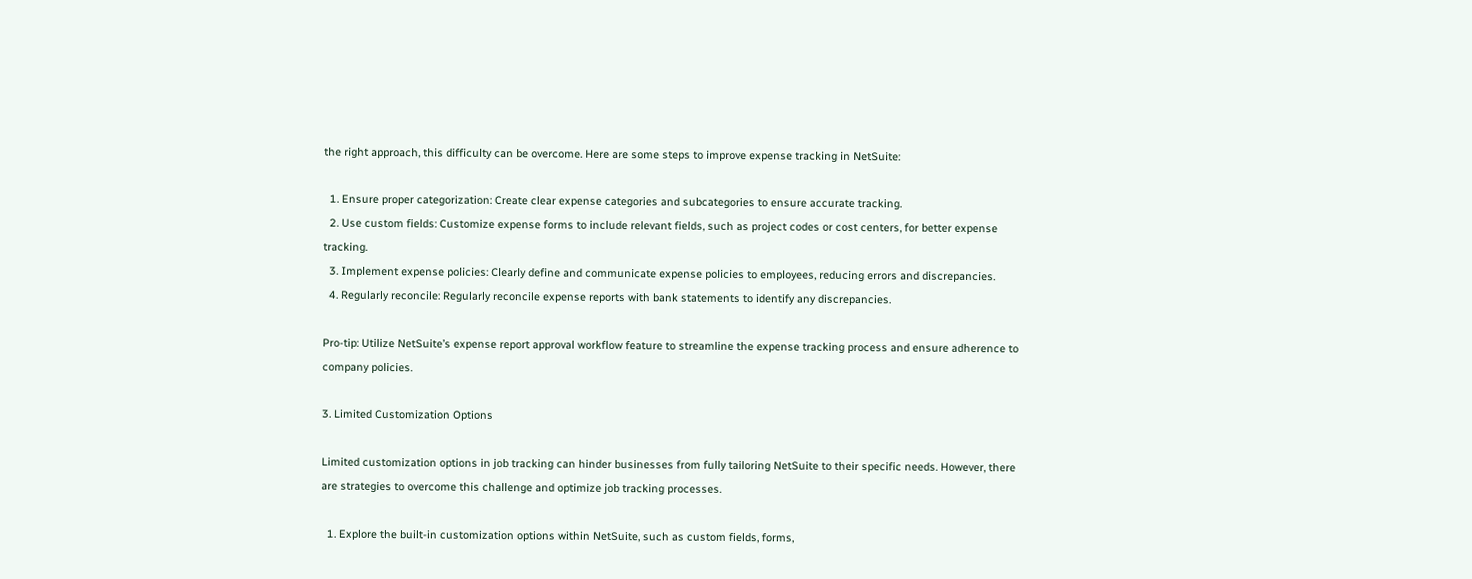the right approach, this difficulty can be overcome. Here are some steps to improve expense tracking in NetSuite:

  1. Ensure proper categorization: Create clear expense categories and subcategories to ensure accurate tracking.
  2. Use custom fields: Customize expense forms to include relevant fields, such as project codes or cost centers, for better expense tracking.
  3. Implement expense policies: Clearly define and communicate expense policies to employees, reducing errors and discrepancies.
  4. Regularly reconcile: Regularly reconcile expense reports with bank statements to identify any discrepancies.

Pro-tip: Utilize NetSuite’s expense report approval workflow feature to streamline the expense tracking process and ensure adherence to company policies.

3. Limited Customization Options

Limited customization options in job tracking can hinder businesses from fully tailoring NetSuite to their specific needs. However, there are strategies to overcome this challenge and optimize job tracking processes.

  1. Explore the built-in customization options within NetSuite, such as custom fields, forms,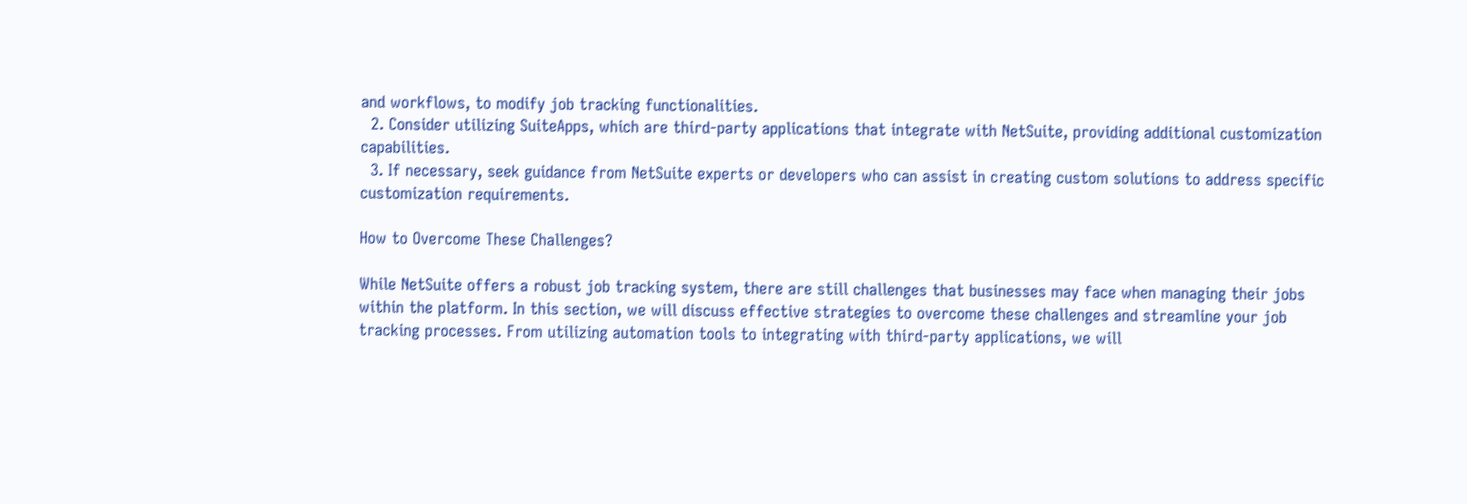and workflows, to modify job tracking functionalities.
  2. Consider utilizing SuiteApps, which are third-party applications that integrate with NetSuite, providing additional customization capabilities.
  3. If necessary, seek guidance from NetSuite experts or developers who can assist in creating custom solutions to address specific customization requirements.

How to Overcome These Challenges?

While NetSuite offers a robust job tracking system, there are still challenges that businesses may face when managing their jobs within the platform. In this section, we will discuss effective strategies to overcome these challenges and streamline your job tracking processes. From utilizing automation tools to integrating with third-party applications, we will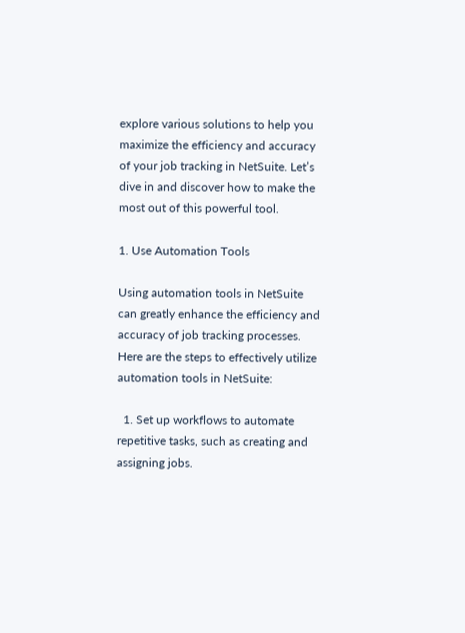explore various solutions to help you maximize the efficiency and accuracy of your job tracking in NetSuite. Let’s dive in and discover how to make the most out of this powerful tool.

1. Use Automation Tools

Using automation tools in NetSuite can greatly enhance the efficiency and accuracy of job tracking processes. Here are the steps to effectively utilize automation tools in NetSuite:

  1. Set up workflows to automate repetitive tasks, such as creating and assigning jobs.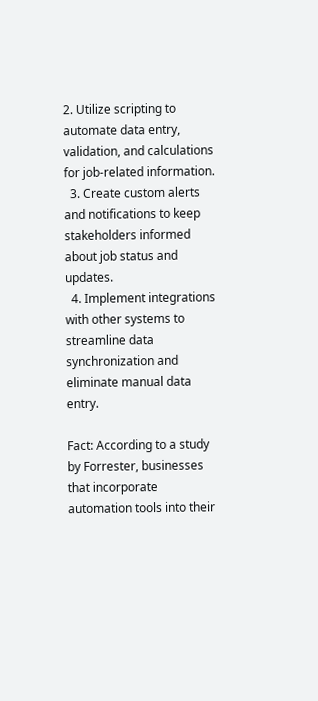2. Utilize scripting to automate data entry, validation, and calculations for job-related information.
  3. Create custom alerts and notifications to keep stakeholders informed about job status and updates.
  4. Implement integrations with other systems to streamline data synchronization and eliminate manual data entry.

Fact: According to a study by Forrester, businesses that incorporate automation tools into their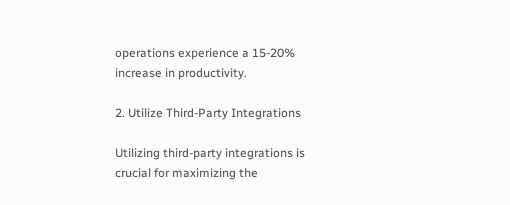operations experience a 15-20% increase in productivity.

2. Utilize Third-Party Integrations

Utilizing third-party integrations is crucial for maximizing the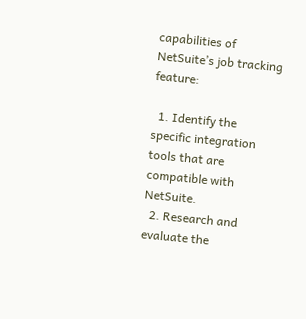capabilities of NetSuite’s job tracking feature:

  1. Identify the specific integration tools that are compatible with NetSuite.
  2. Research and evaluate the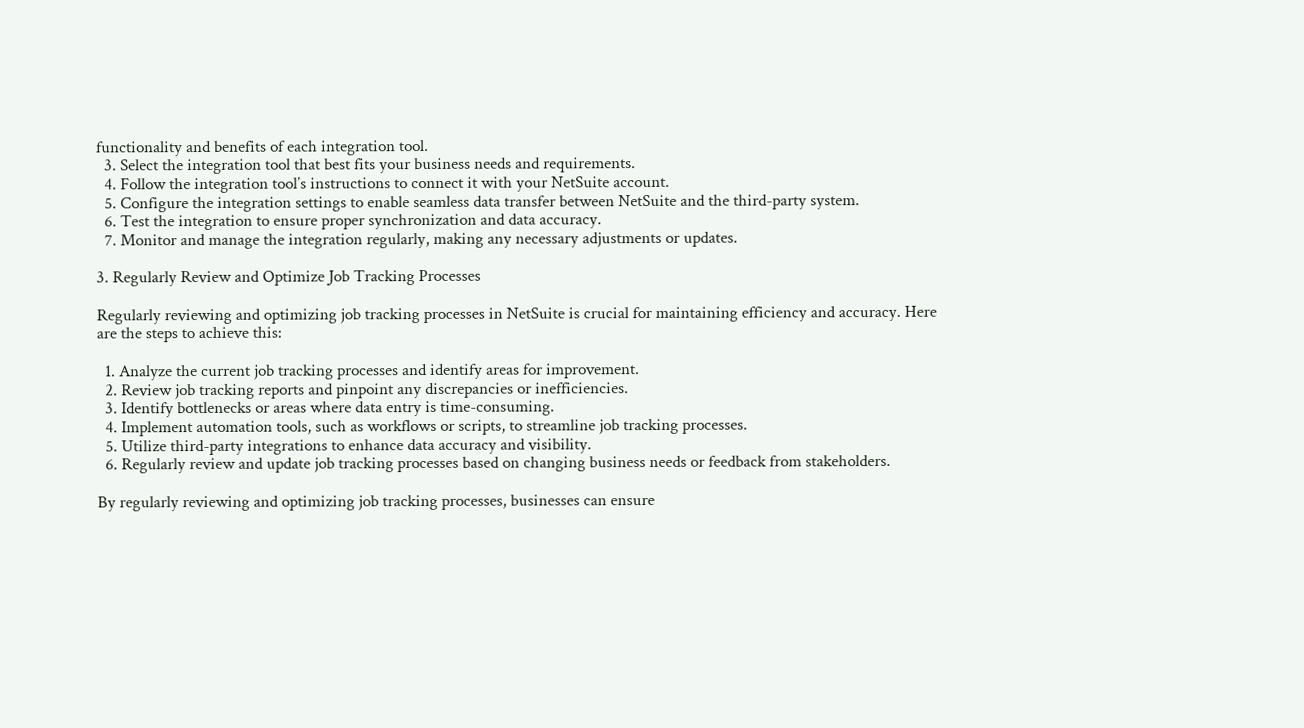functionality and benefits of each integration tool.
  3. Select the integration tool that best fits your business needs and requirements.
  4. Follow the integration tool’s instructions to connect it with your NetSuite account.
  5. Configure the integration settings to enable seamless data transfer between NetSuite and the third-party system.
  6. Test the integration to ensure proper synchronization and data accuracy.
  7. Monitor and manage the integration regularly, making any necessary adjustments or updates.

3. Regularly Review and Optimize Job Tracking Processes

Regularly reviewing and optimizing job tracking processes in NetSuite is crucial for maintaining efficiency and accuracy. Here are the steps to achieve this:

  1. Analyze the current job tracking processes and identify areas for improvement.
  2. Review job tracking reports and pinpoint any discrepancies or inefficiencies.
  3. Identify bottlenecks or areas where data entry is time-consuming.
  4. Implement automation tools, such as workflows or scripts, to streamline job tracking processes.
  5. Utilize third-party integrations to enhance data accuracy and visibility.
  6. Regularly review and update job tracking processes based on changing business needs or feedback from stakeholders.

By regularly reviewing and optimizing job tracking processes, businesses can ensure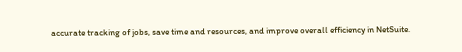accurate tracking of jobs, save time and resources, and improve overall efficiency in NetSuite.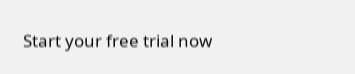Start your free trial now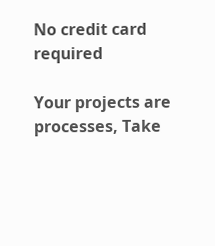No credit card required

Your projects are processes, Take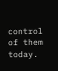control of them today.